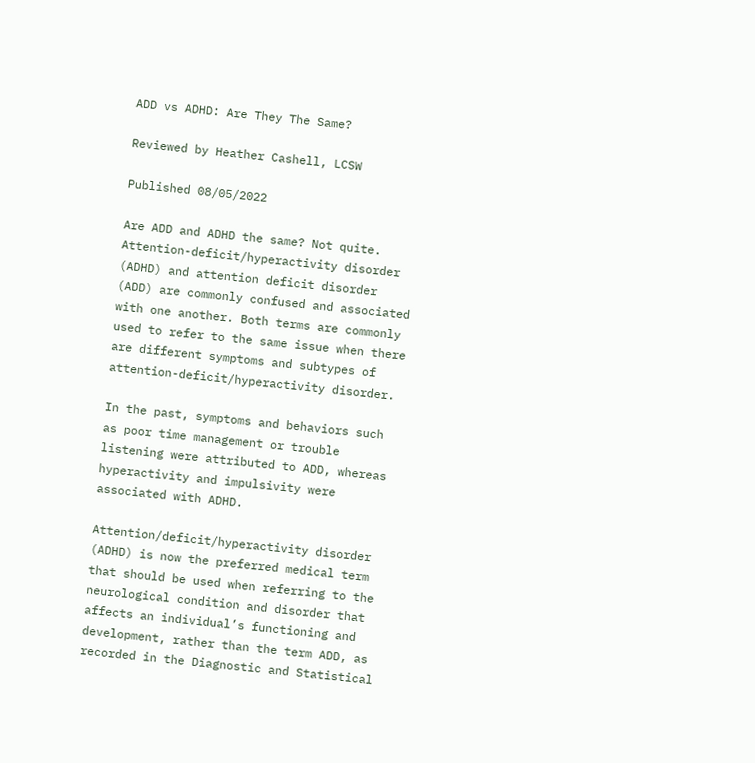ADD vs ADHD: Are They The Same?

Reviewed by Heather Cashell, LCSW

Published 08/05/2022

Are ADD and ADHD the same? Not quite. Attention-deficit/hyperactivity disorder (ADHD) and attention deficit disorder (ADD) are commonly confused and associated with one another. Both terms are commonly used to refer to the same issue when there are different symptoms and subtypes of attention-deficit/hyperactivity disorder.

In the past, symptoms and behaviors such as poor time management or trouble listening were attributed to ADD, whereas hyperactivity and impulsivity were associated with ADHD.

Attention/deficit/hyperactivity disorder (ADHD) is now the preferred medical term that should be used when referring to the neurological condition and disorder that affects an individual’s functioning and development, rather than the term ADD, as recorded in the Diagnostic and Statistical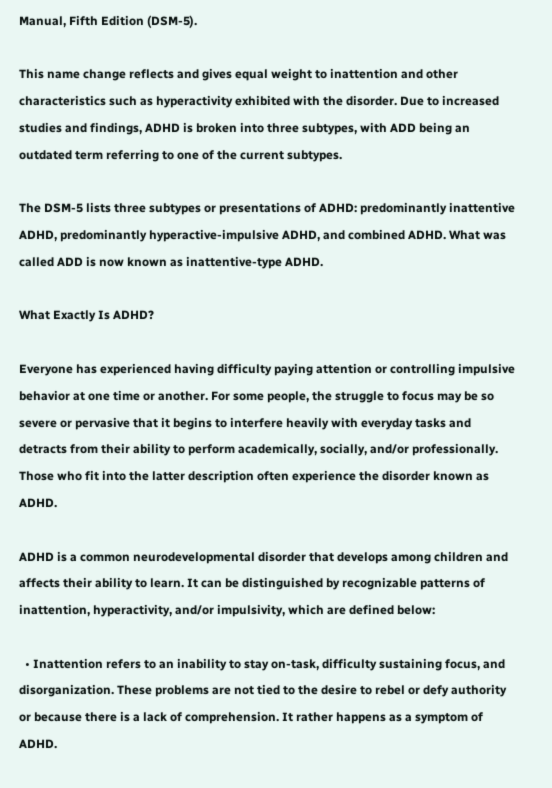Manual, Fifth Edition (DSM-5).

This name change reflects and gives equal weight to inattention and other characteristics such as hyperactivity exhibited with the disorder. Due to increased studies and findings, ADHD is broken into three subtypes, with ADD being an outdated term referring to one of the current subtypes.

The DSM-5 lists three subtypes or presentations of ADHD: predominantly inattentive ADHD, predominantly hyperactive-impulsive ADHD, and combined ADHD. What was called ADD is now known as inattentive-type ADHD.

What Exactly Is ADHD?

Everyone has experienced having difficulty paying attention or controlling impulsive behavior at one time or another. For some people, the struggle to focus may be so severe or pervasive that it begins to interfere heavily with everyday tasks and detracts from their ability to perform academically, socially, and/or professionally. Those who fit into the latter description often experience the disorder known as ADHD.

ADHD is a common neurodevelopmental disorder that develops among children and affects their ability to learn. It can be distinguished by recognizable patterns of inattention, hyperactivity, and/or impulsivity, which are defined below:

  • Inattention refers to an inability to stay on-task, difficulty sustaining focus, and disorganization. These problems are not tied to the desire to rebel or defy authority or because there is a lack of comprehension. It rather happens as a symptom of ADHD.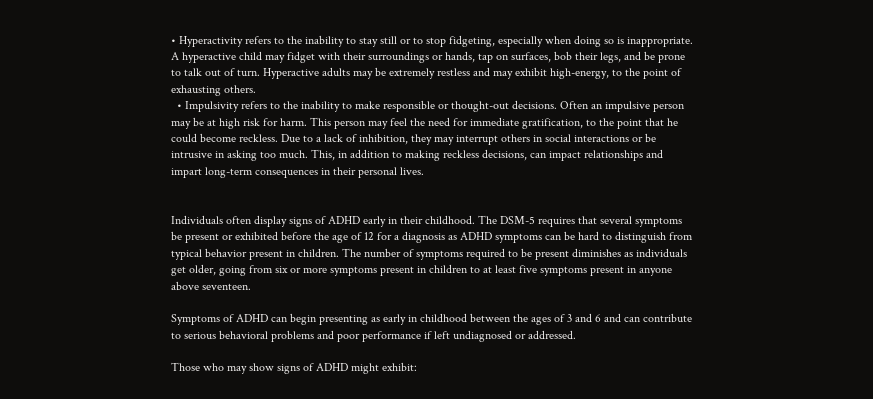• Hyperactivity refers to the inability to stay still or to stop fidgeting, especially when doing so is inappropriate. A hyperactive child may fidget with their surroundings or hands, tap on surfaces, bob their legs, and be prone to talk out of turn. Hyperactive adults may be extremely restless and may exhibit high-energy, to the point of exhausting others.
  • Impulsivity refers to the inability to make responsible or thought-out decisions. Often an impulsive person may be at high risk for harm. This person may feel the need for immediate gratification, to the point that he could become reckless. Due to a lack of inhibition, they may interrupt others in social interactions or be intrusive in asking too much. This, in addition to making reckless decisions, can impact relationships and impart long-term consequences in their personal lives.


Individuals often display signs of ADHD early in their childhood. The DSM-5 requires that several symptoms be present or exhibited before the age of 12 for a diagnosis as ADHD symptoms can be hard to distinguish from typical behavior present in children. The number of symptoms required to be present diminishes as individuals get older, going from six or more symptoms present in children to at least five symptoms present in anyone above seventeen.

Symptoms of ADHD can begin presenting as early in childhood between the ages of 3 and 6 and can contribute to serious behavioral problems and poor performance if left undiagnosed or addressed.

Those who may show signs of ADHD might exhibit: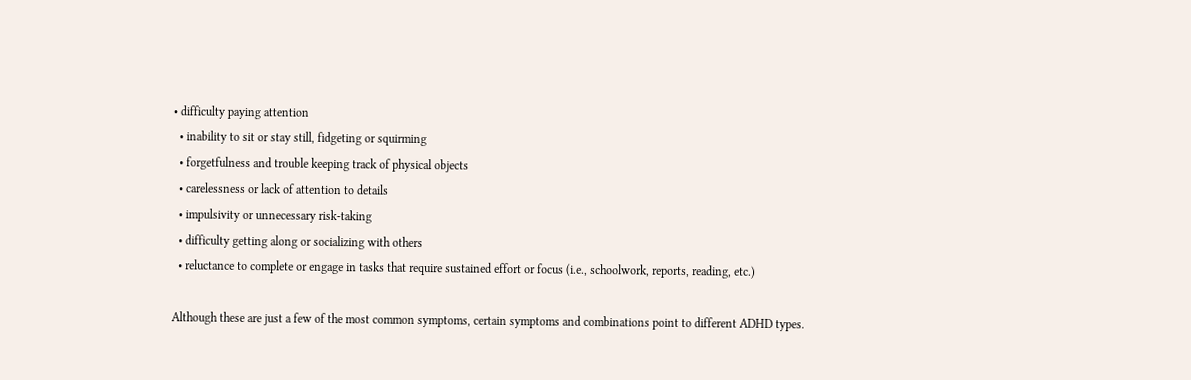• difficulty paying attention
  • inability to sit or stay still, fidgeting or squirming
  • forgetfulness and trouble keeping track of physical objects
  • carelessness or lack of attention to details
  • impulsivity or unnecessary risk-taking
  • difficulty getting along or socializing with others
  • reluctance to complete or engage in tasks that require sustained effort or focus (i.e., schoolwork, reports, reading, etc.)

Although these are just a few of the most common symptoms, certain symptoms and combinations point to different ADHD types.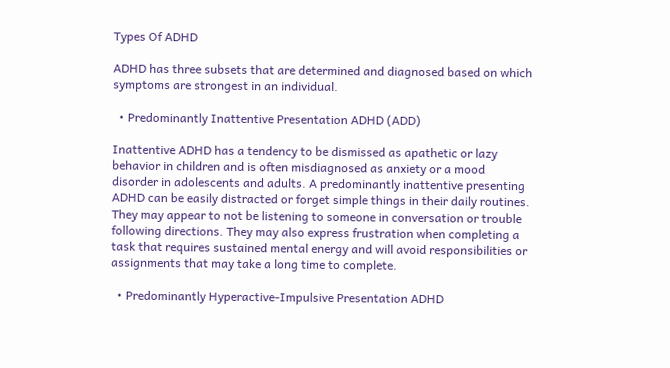Types Of ADHD

ADHD has three subsets that are determined and diagnosed based on which symptoms are strongest in an individual.

  • Predominantly Inattentive Presentation ADHD (ADD)

Inattentive ADHD has a tendency to be dismissed as apathetic or lazy behavior in children and is often misdiagnosed as anxiety or a mood disorder in adolescents and adults. A predominantly inattentive presenting ADHD can be easily distracted or forget simple things in their daily routines. They may appear to not be listening to someone in conversation or trouble following directions. They may also express frustration when completing a task that requires sustained mental energy and will avoid responsibilities or assignments that may take a long time to complete.

  • Predominantly Hyperactive-Impulsive Presentation ADHD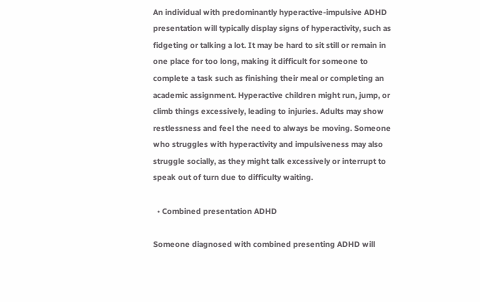An individual with predominantly hyperactive-impulsive ADHD presentation will typically display signs of hyperactivity, such as fidgeting or talking a lot. It may be hard to sit still or remain in one place for too long, making it difficult for someone to complete a task such as finishing their meal or completing an academic assignment. Hyperactive children might run, jump, or climb things excessively, leading to injuries. Adults may show restlessness and feel the need to always be moving. Someone who struggles with hyperactivity and impulsiveness may also struggle socially, as they might talk excessively or interrupt to speak out of turn due to difficulty waiting.

  • Combined presentation ADHD

Someone diagnosed with combined presenting ADHD will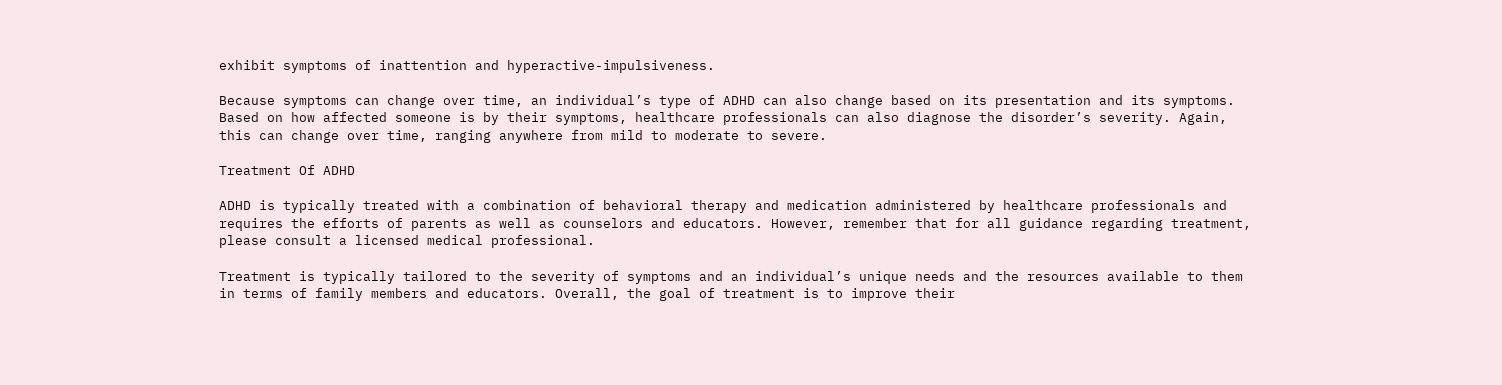exhibit symptoms of inattention and hyperactive-impulsiveness.

Because symptoms can change over time, an individual’s type of ADHD can also change based on its presentation and its symptoms. Based on how affected someone is by their symptoms, healthcare professionals can also diagnose the disorder’s severity. Again, this can change over time, ranging anywhere from mild to moderate to severe.

Treatment Of ADHD

ADHD is typically treated with a combination of behavioral therapy and medication administered by healthcare professionals and requires the efforts of parents as well as counselors and educators. However, remember that for all guidance regarding treatment, please consult a licensed medical professional.

Treatment is typically tailored to the severity of symptoms and an individual’s unique needs and the resources available to them in terms of family members and educators. Overall, the goal of treatment is to improve their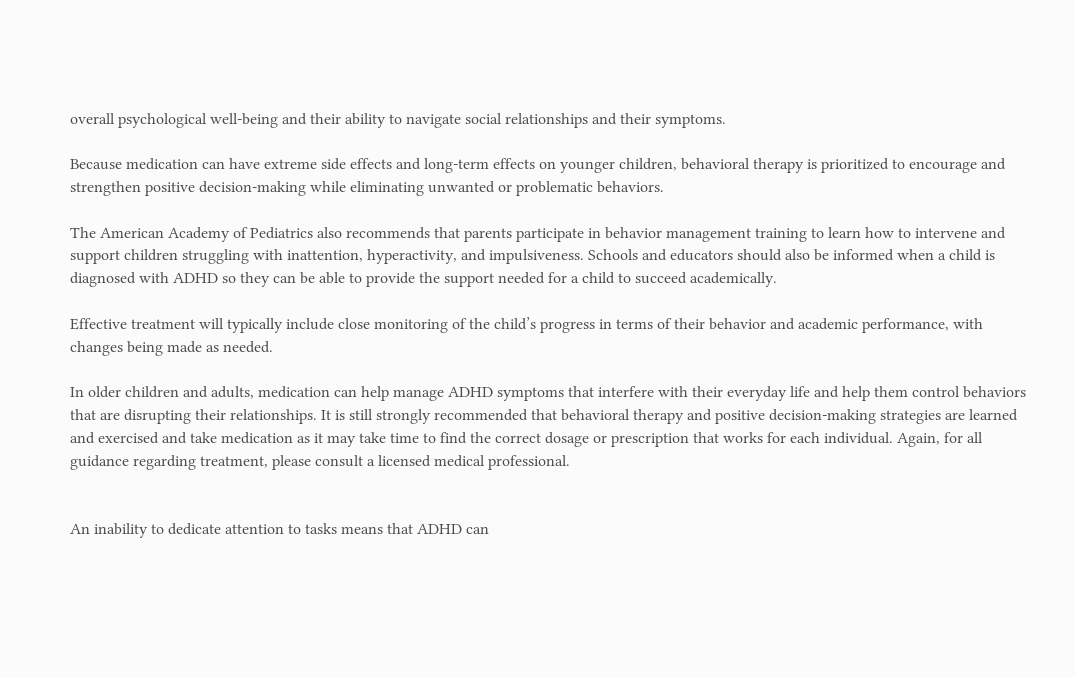overall psychological well-being and their ability to navigate social relationships and their symptoms.

Because medication can have extreme side effects and long-term effects on younger children, behavioral therapy is prioritized to encourage and strengthen positive decision-making while eliminating unwanted or problematic behaviors.

The American Academy of Pediatrics also recommends that parents participate in behavior management training to learn how to intervene and support children struggling with inattention, hyperactivity, and impulsiveness. Schools and educators should also be informed when a child is diagnosed with ADHD so they can be able to provide the support needed for a child to succeed academically.

Effective treatment will typically include close monitoring of the child’s progress in terms of their behavior and academic performance, with changes being made as needed.

In older children and adults, medication can help manage ADHD symptoms that interfere with their everyday life and help them control behaviors that are disrupting their relationships. It is still strongly recommended that behavioral therapy and positive decision-making strategies are learned and exercised and take medication as it may take time to find the correct dosage or prescription that works for each individual. Again, for all guidance regarding treatment, please consult a licensed medical professional.


An inability to dedicate attention to tasks means that ADHD can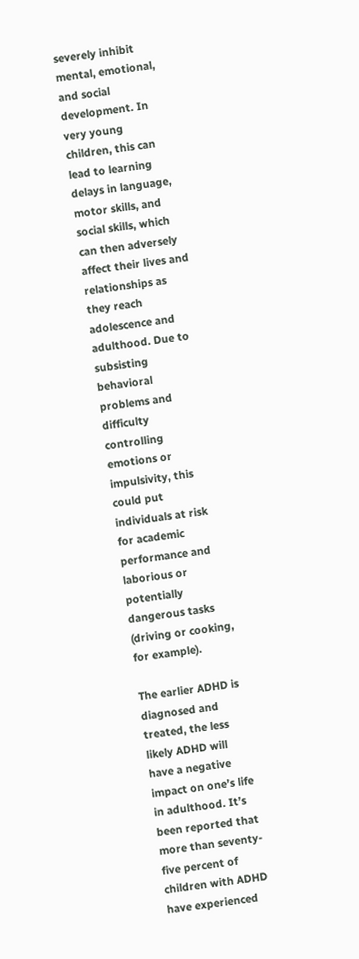severely inhibit mental, emotional, and social development. In very young children, this can lead to learning delays in language, motor skills, and social skills, which can then adversely affect their lives and relationships as they reach adolescence and adulthood. Due to subsisting behavioral problems and difficulty controlling emotions or impulsivity, this could put individuals at risk for academic performance and laborious or potentially dangerous tasks (driving or cooking, for example).

The earlier ADHD is diagnosed and treated, the less likely ADHD will have a negative impact on one’s life in adulthood. It’s been reported that more than seventy-five percent of children with ADHD have experienced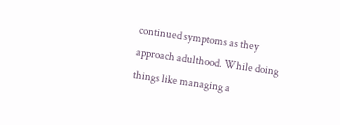continued symptoms as they approach adulthood. While doing things like managing a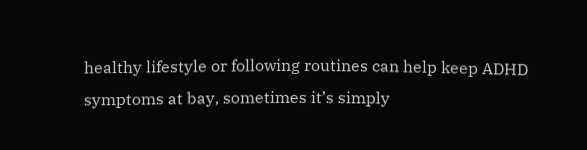healthy lifestyle or following routines can help keep ADHD symptoms at bay, sometimes it’s simply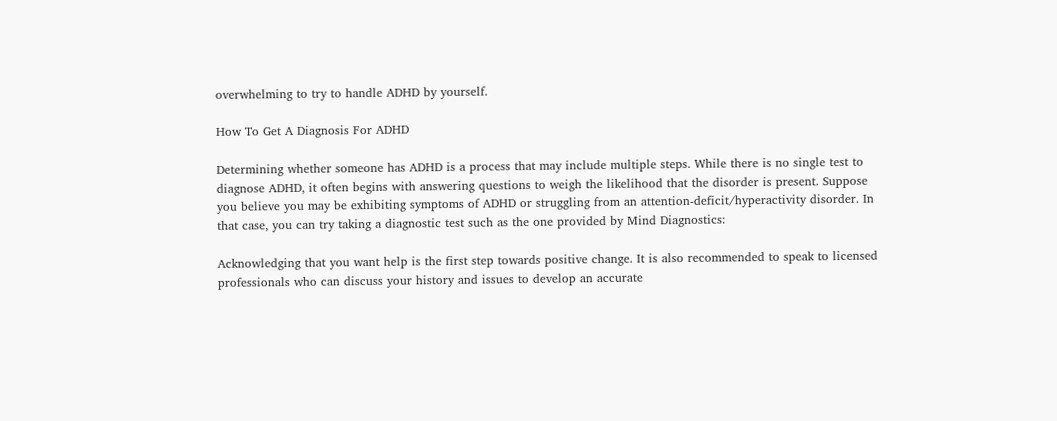overwhelming to try to handle ADHD by yourself.

How To Get A Diagnosis For ADHD

Determining whether someone has ADHD is a process that may include multiple steps. While there is no single test to diagnose ADHD, it often begins with answering questions to weigh the likelihood that the disorder is present. Suppose you believe you may be exhibiting symptoms of ADHD or struggling from an attention-deficit/hyperactivity disorder. In that case, you can try taking a diagnostic test such as the one provided by Mind Diagnostics:

Acknowledging that you want help is the first step towards positive change. It is also recommended to speak to licensed professionals who can discuss your history and issues to develop an accurate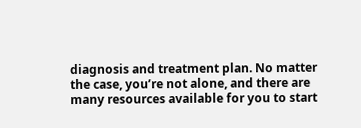diagnosis and treatment plan. No matter the case, you’re not alone, and there are many resources available for you to start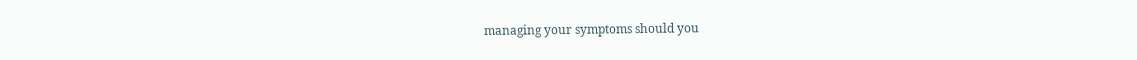managing your symptoms should you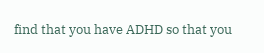find that you have ADHD so that you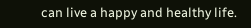can live a happy and healthy life.